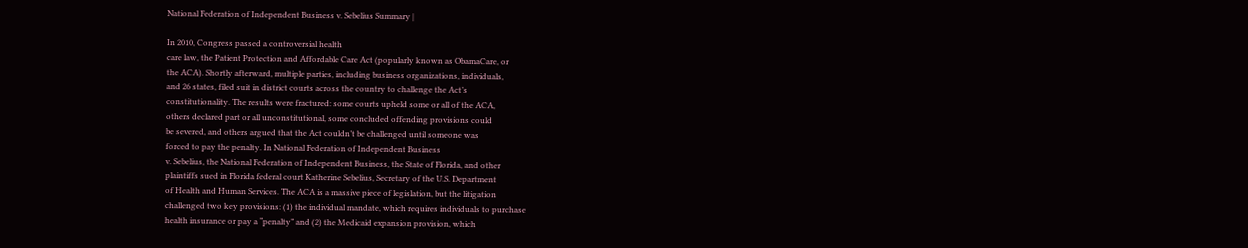National Federation of Independent Business v. Sebelius Summary |

In 2010, Congress passed a controversial health
care law, the Patient Protection and Affordable Care Act (popularly known as ObamaCare, or
the ACA). Shortly afterward, multiple parties, including business organizations, individuals,
and 26 states, filed suit in district courts across the country to challenge the Act’s
constitutionality. The results were fractured: some courts upheld some or all of the ACA,
others declared part or all unconstitutional, some concluded offending provisions could
be severed, and others argued that the Act couldn’t be challenged until someone was
forced to pay the penalty. In National Federation of Independent Business
v. Sebelius, the National Federation of Independent Business, the State of Florida, and other
plaintiffs sued in Florida federal court Katherine Sebelius, Secretary of the U.S. Department
of Health and Human Services. The ACA is a massive piece of legislation, but the litigation
challenged two key provisions: (1) the individual mandate, which requires individuals to purchase
health insurance or pay a “penalty” and (2) the Medicaid expansion provision, which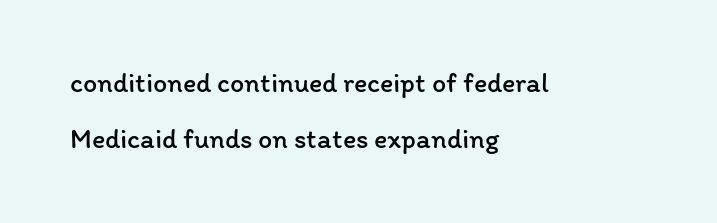conditioned continued receipt of federal Medicaid funds on states expanding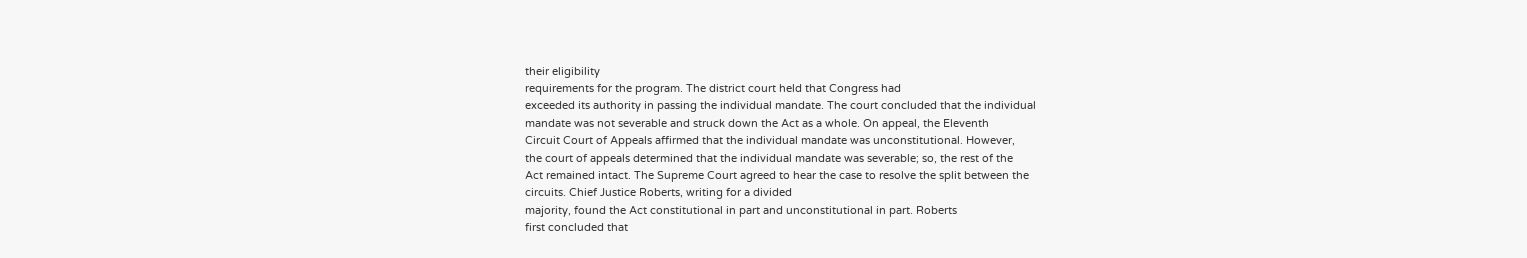their eligibility
requirements for the program. The district court held that Congress had
exceeded its authority in passing the individual mandate. The court concluded that the individual
mandate was not severable and struck down the Act as a whole. On appeal, the Eleventh
Circuit Court of Appeals affirmed that the individual mandate was unconstitutional. However,
the court of appeals determined that the individual mandate was severable; so, the rest of the
Act remained intact. The Supreme Court agreed to hear the case to resolve the split between the
circuits. Chief Justice Roberts, writing for a divided
majority, found the Act constitutional in part and unconstitutional in part. Roberts
first concluded that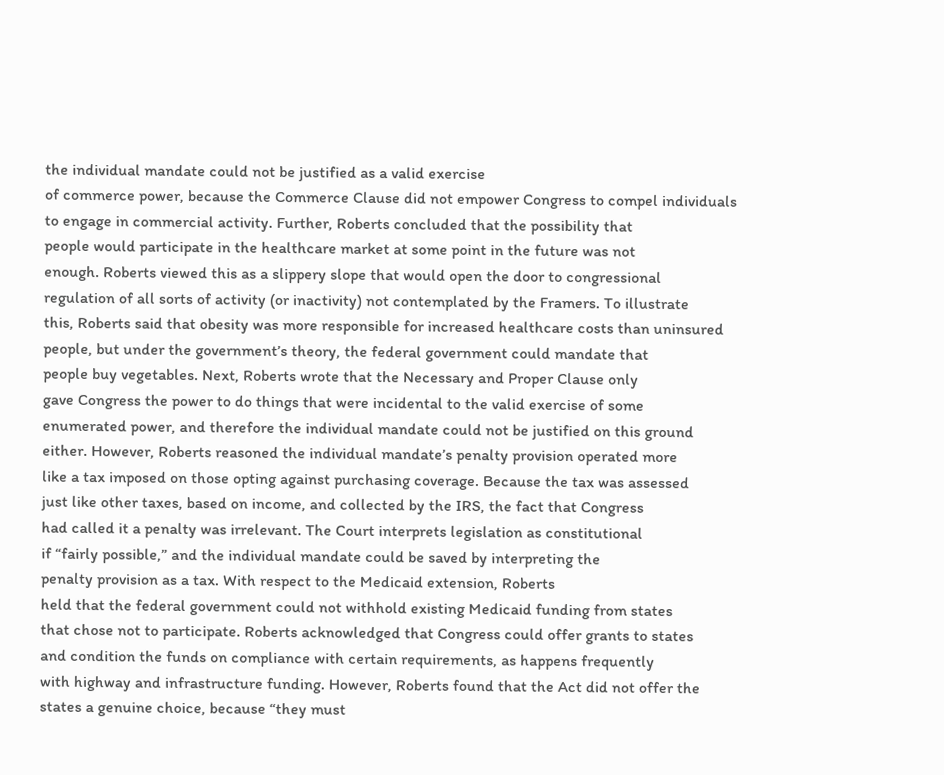the individual mandate could not be justified as a valid exercise
of commerce power, because the Commerce Clause did not empower Congress to compel individuals
to engage in commercial activity. Further, Roberts concluded that the possibility that
people would participate in the healthcare market at some point in the future was not
enough. Roberts viewed this as a slippery slope that would open the door to congressional
regulation of all sorts of activity (or inactivity) not contemplated by the Framers. To illustrate
this, Roberts said that obesity was more responsible for increased healthcare costs than uninsured
people, but under the government’s theory, the federal government could mandate that
people buy vegetables. Next, Roberts wrote that the Necessary and Proper Clause only
gave Congress the power to do things that were incidental to the valid exercise of some
enumerated power, and therefore the individual mandate could not be justified on this ground
either. However, Roberts reasoned the individual mandate’s penalty provision operated more
like a tax imposed on those opting against purchasing coverage. Because the tax was assessed
just like other taxes, based on income, and collected by the IRS, the fact that Congress
had called it a penalty was irrelevant. The Court interprets legislation as constitutional
if “fairly possible,” and the individual mandate could be saved by interpreting the
penalty provision as a tax. With respect to the Medicaid extension, Roberts
held that the federal government could not withhold existing Medicaid funding from states
that chose not to participate. Roberts acknowledged that Congress could offer grants to states
and condition the funds on compliance with certain requirements, as happens frequently
with highway and infrastructure funding. However, Roberts found that the Act did not offer the
states a genuine choice, because “they must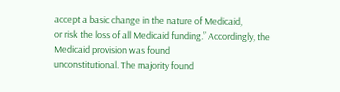accept a basic change in the nature of Medicaid,
or risk the loss of all Medicaid funding.” Accordingly, the Medicaid provision was found
unconstitutional. The majority found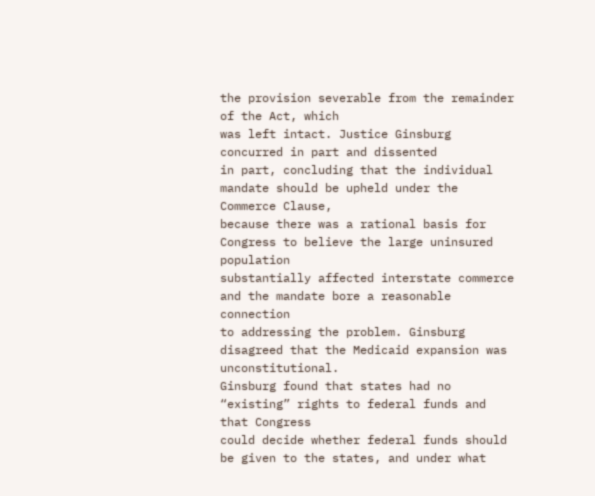the provision severable from the remainder of the Act, which
was left intact. Justice Ginsburg concurred in part and dissented
in part, concluding that the individual mandate should be upheld under the Commerce Clause,
because there was a rational basis for Congress to believe the large uninsured population
substantially affected interstate commerce and the mandate bore a reasonable connection
to addressing the problem. Ginsburg disagreed that the Medicaid expansion was unconstitutional.
Ginsburg found that states had no “existing” rights to federal funds and that Congress
could decide whether federal funds should be given to the states, and under what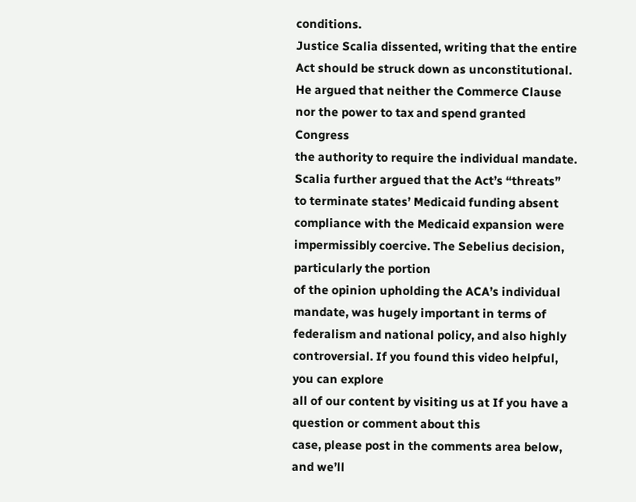conditions.
Justice Scalia dissented, writing that the entire Act should be struck down as unconstitutional.
He argued that neither the Commerce Clause nor the power to tax and spend granted Congress
the authority to require the individual mandate. Scalia further argued that the Act’s “threats”
to terminate states’ Medicaid funding absent compliance with the Medicaid expansion were
impermissibly coercive. The Sebelius decision, particularly the portion
of the opinion upholding the ACA’s individual mandate, was hugely important in terms of
federalism and national policy, and also highly controversial. If you found this video helpful, you can explore
all of our content by visiting us at If you have a question or comment about this
case, please post in the comments area below, and we’ll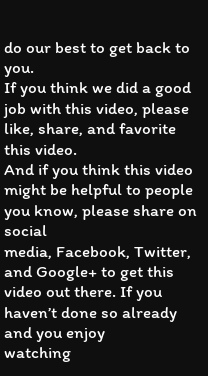do our best to get back to you.
If you think we did a good job with this video, please like, share, and favorite this video.
And if you think this video might be helpful to people you know, please share on social
media, Facebook, Twitter, and Google+ to get this video out there. If you haven’t done so already and you enjoy
watching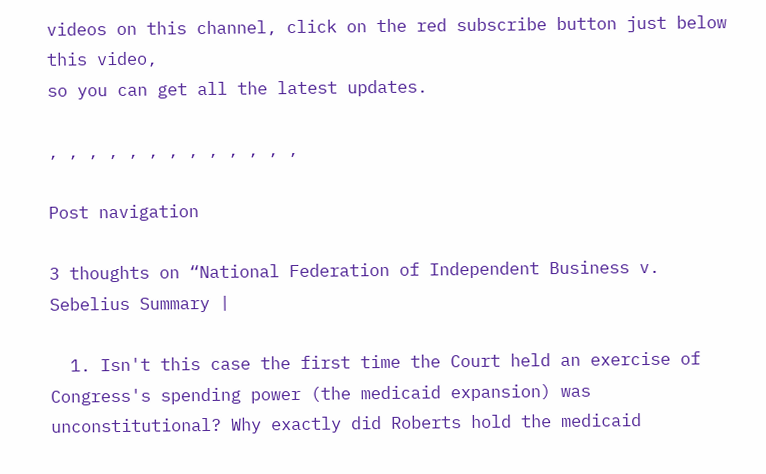videos on this channel, click on the red subscribe button just below this video,
so you can get all the latest updates.

, , , , , , , , , , , , ,

Post navigation

3 thoughts on “National Federation of Independent Business v. Sebelius Summary |

  1. Isn't this case the first time the Court held an exercise of Congress's spending power (the medicaid expansion) was unconstitutional? Why exactly did Roberts hold the medicaid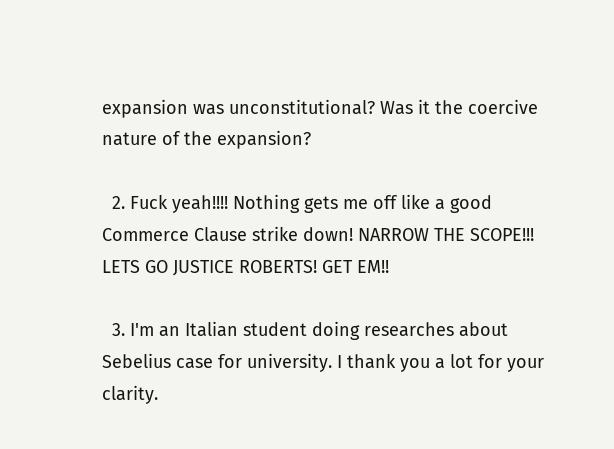expansion was unconstitutional? Was it the coercive nature of the expansion?

  2. Fuck yeah!!!! Nothing gets me off like a good Commerce Clause strike down! NARROW THE SCOPE!!! LETS GO JUSTICE ROBERTS! GET EM!!

  3. I'm an Italian student doing researches about Sebelius case for university. I thank you a lot for your clarity.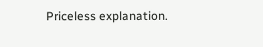Priceless explanation.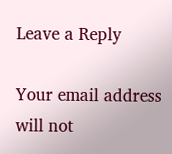Leave a Reply

Your email address will not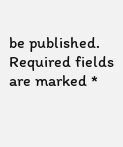be published. Required fields are marked *